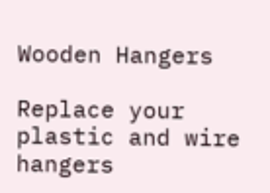Wooden Hangers

Replace your plastic and wire hangers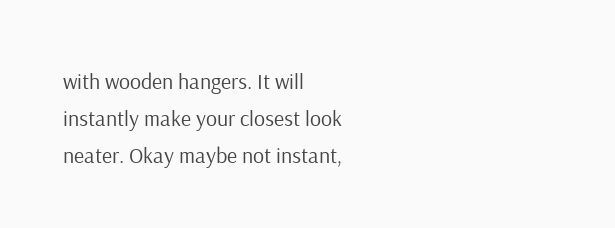with wooden hangers. It will instantly make your closest look neater. Okay maybe not instant,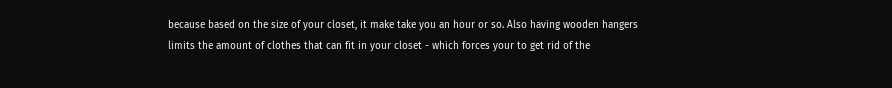because based on the size of your closet, it make take you an hour or so. Also having wooden hangers limits the amount of clothes that can fit in your closet - which forces your to get rid of the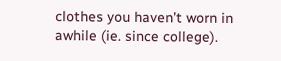clothes you haven’t worn in awhile (ie. since college).